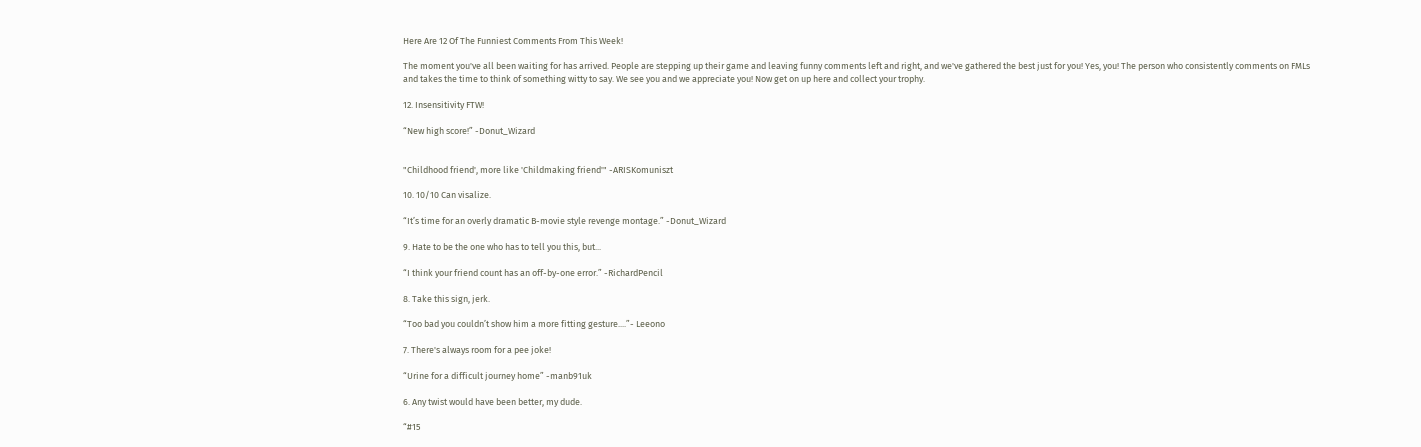Here Are 12 Of The Funniest Comments From This Week!

The moment you've all been waiting for has arrived. People are stepping up their game and leaving funny comments left and right, and we've gathered the best just for you! Yes, you! The person who consistently comments on FMLs and takes the time to think of something witty to say. We see you and we appreciate you! Now get on up here and collect your trophy.

12. Insensitivity FTW!

“New high score!” -Donut_Wizard


"Childhood friend', more like 'Childmaking friend'" -ARISKomuniszt

10. 10/10 Can visalize.

“It’s time for an overly dramatic B-movie style revenge montage.” -Donut_Wizard

9. Hate to be the one who has to tell you this, but...

“I think your friend count has an off-by-one error.” -RichardPencil

8. Take this sign, jerk.

“Too bad you couldn’t show him a more fitting gesture....”- Leeono

7. There's always room for a pee joke!

“Urine for a difficult journey home” -manb91uk

6. Any twist would have been better, my dude.

“#15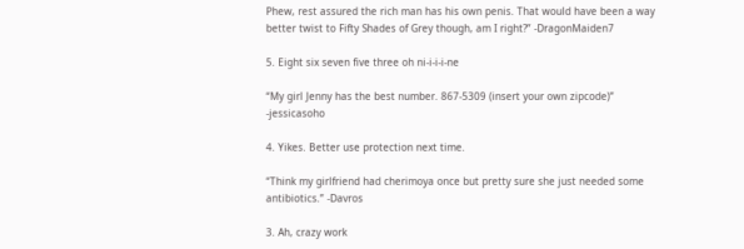Phew, rest assured the rich man has his own penis. That would have been a way better twist to Fifty Shades of Grey though, am I right?” -DragonMaiden7

5. Eight six seven five three oh ni-i-i-i-ne

“My girl Jenny has the best number. 867-5309 (insert your own zipcode)” -jessicasoho

4. Yikes. Better use protection next time.

“Think my girlfriend had cherimoya once but pretty sure she just needed some antibiotics.” -Davros

3. Ah, crazy work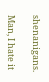shenanigans.

Man, I hate it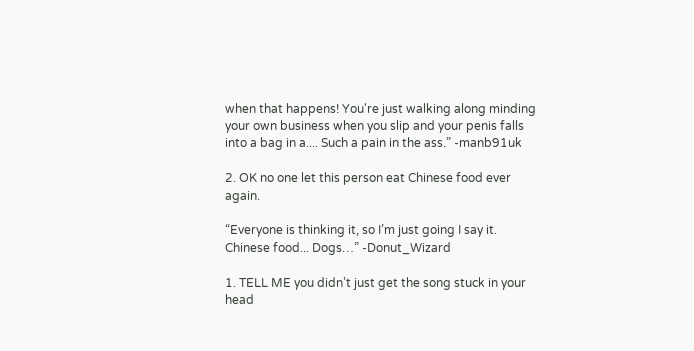when that happens! You're just walking along minding your own business when you slip and your penis falls into a bag in a.... Such a pain in the ass.” -manb91uk

2. OK no one let this person eat Chinese food ever again.

“Everyone is thinking it, so I’m just going I say it. Chinese food... Dogs…” -Donut_Wizard

1. TELL ME you didn’t just get the song stuck in your head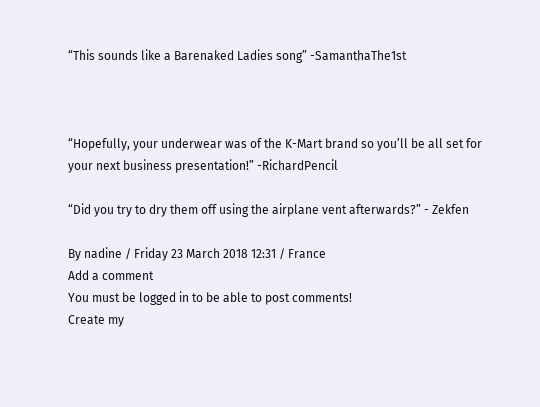“This sounds like a Barenaked Ladies song” -SamanthaThe1st



“Hopefully, your underwear was of the K-Mart brand so you’ll be all set for your next business presentation!” -RichardPencil

“Did you try to dry them off using the airplane vent afterwards?” - Zekfen

By nadine / Friday 23 March 2018 12:31 / France
Add a comment
You must be logged in to be able to post comments!
Create my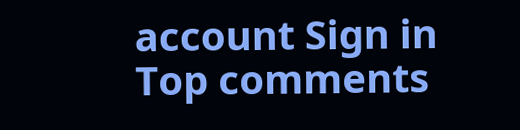account Sign in
Top comments